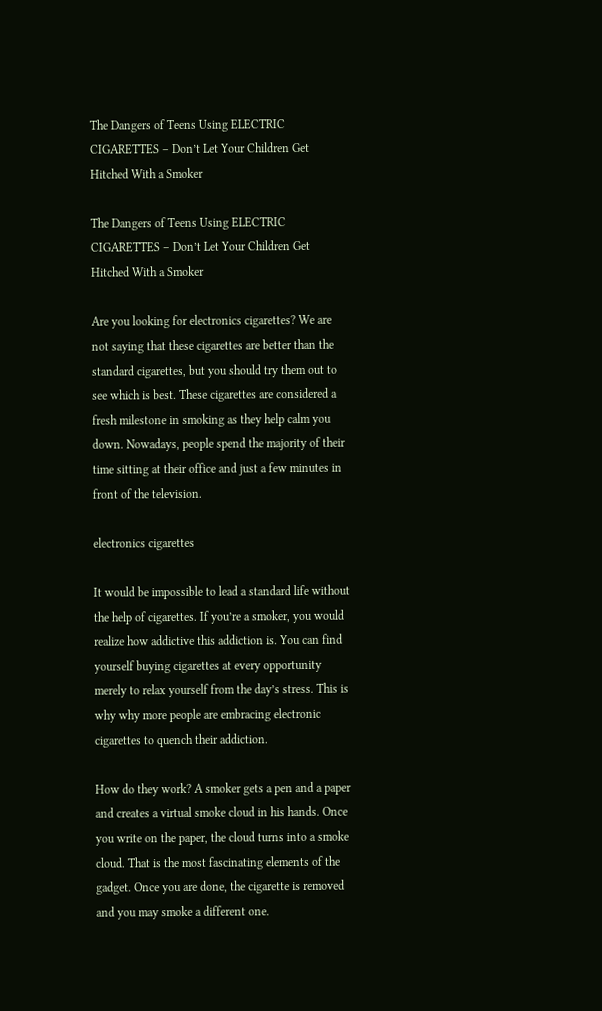The Dangers of Teens Using ELECTRIC CIGARETTES – Don’t Let Your Children Get Hitched With a Smoker

The Dangers of Teens Using ELECTRIC CIGARETTES – Don’t Let Your Children Get Hitched With a Smoker

Are you looking for electronics cigarettes? We are not saying that these cigarettes are better than the standard cigarettes, but you should try them out to see which is best. These cigarettes are considered a fresh milestone in smoking as they help calm you down. Nowadays, people spend the majority of their time sitting at their office and just a few minutes in front of the television.

electronics cigarettes

It would be impossible to lead a standard life without the help of cigarettes. If you’re a smoker, you would realize how addictive this addiction is. You can find yourself buying cigarettes at every opportunity merely to relax yourself from the day’s stress. This is why why more people are embracing electronic cigarettes to quench their addiction.

How do they work? A smoker gets a pen and a paper and creates a virtual smoke cloud in his hands. Once you write on the paper, the cloud turns into a smoke cloud. That is the most fascinating elements of the gadget. Once you are done, the cigarette is removed and you may smoke a different one.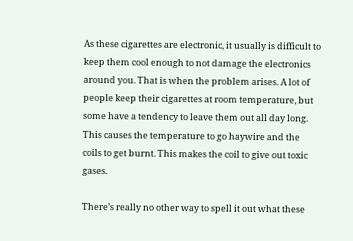As these cigarettes are electronic, it usually is difficult to keep them cool enough to not damage the electronics around you. That is when the problem arises. A lot of people keep their cigarettes at room temperature, but some have a tendency to leave them out all day long. This causes the temperature to go haywire and the coils to get burnt. This makes the coil to give out toxic gases.

There’s really no other way to spell it out what these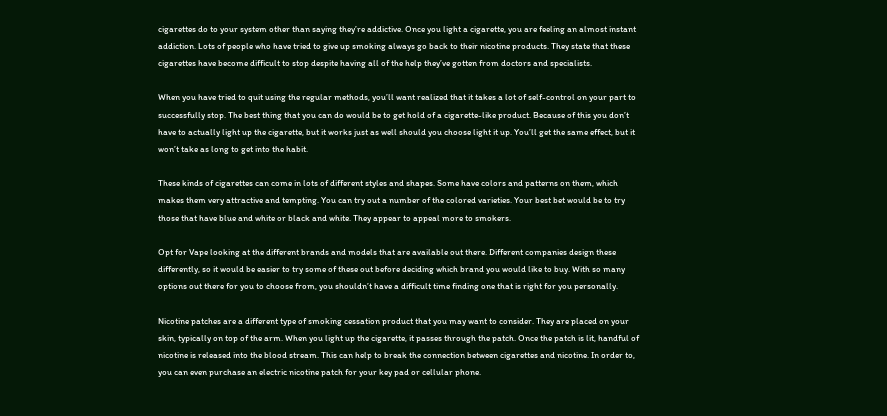cigarettes do to your system other than saying they’re addictive. Once you light a cigarette, you are feeling an almost instant addiction. Lots of people who have tried to give up smoking always go back to their nicotine products. They state that these cigarettes have become difficult to stop despite having all of the help they’ve gotten from doctors and specialists.

When you have tried to quit using the regular methods, you’ll want realized that it takes a lot of self-control on your part to successfully stop. The best thing that you can do would be to get hold of a cigarette-like product. Because of this you don’t have to actually light up the cigarette, but it works just as well should you choose light it up. You’ll get the same effect, but it won’t take as long to get into the habit.

These kinds of cigarettes can come in lots of different styles and shapes. Some have colors and patterns on them, which makes them very attractive and tempting. You can try out a number of the colored varieties. Your best bet would be to try those that have blue and white or black and white. They appear to appeal more to smokers.

Opt for Vape looking at the different brands and models that are available out there. Different companies design these differently, so it would be easier to try some of these out before deciding which brand you would like to buy. With so many options out there for you to choose from, you shouldn’t have a difficult time finding one that is right for you personally.

Nicotine patches are a different type of smoking cessation product that you may want to consider. They are placed on your skin, typically on top of the arm. When you light up the cigarette, it passes through the patch. Once the patch is lit, handful of nicotine is released into the blood stream. This can help to break the connection between cigarettes and nicotine. In order to, you can even purchase an electric nicotine patch for your key pad or cellular phone.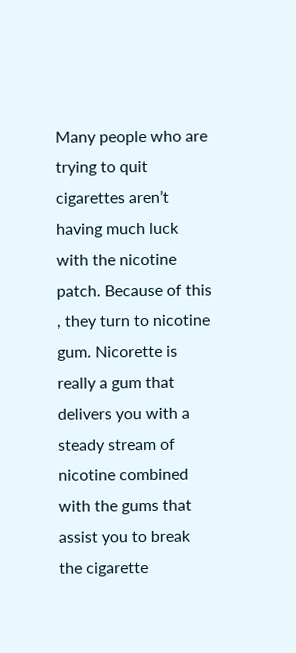Many people who are trying to quit cigarettes aren’t having much luck with the nicotine patch. Because of this , they turn to nicotine gum. Nicorette is really a gum that delivers you with a steady stream of nicotine combined with the gums that assist you to break the cigarette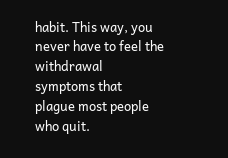habit. This way, you never have to feel the withdrawal symptoms that plague most people who quit.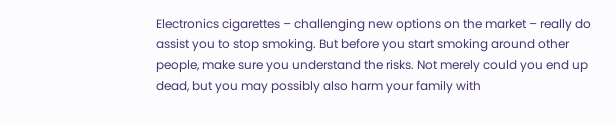Electronics cigarettes – challenging new options on the market – really do assist you to stop smoking. But before you start smoking around other people, make sure you understand the risks. Not merely could you end up dead, but you may possibly also harm your family with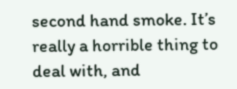second hand smoke. It’s really a horrible thing to deal with, and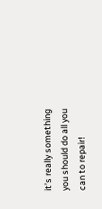it’s really something you should do all you can to repair!